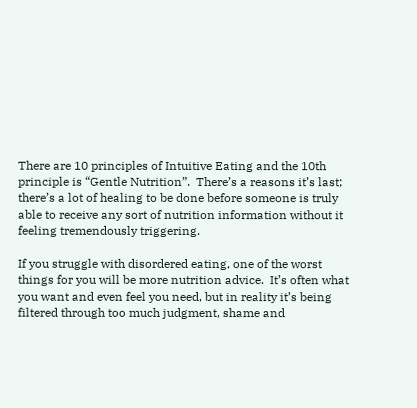There are 10 principles of Intuitive Eating and the 10th principle is “Gentle Nutrition”.  There’s a reasons it’s last; there’s a lot of healing to be done before someone is truly able to receive any sort of nutrition information without it feeling tremendously triggering.

If you struggle with disordered eating, one of the worst things for you will be more nutrition advice.  It’s often what you want and even feel you need, but in reality it’s being filtered through too much judgment, shame and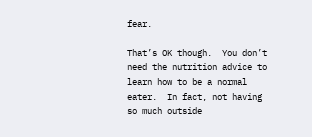fear.

That’s OK though.  You don’t need the nutrition advice to learn how to be a normal eater.  In fact, not having so much outside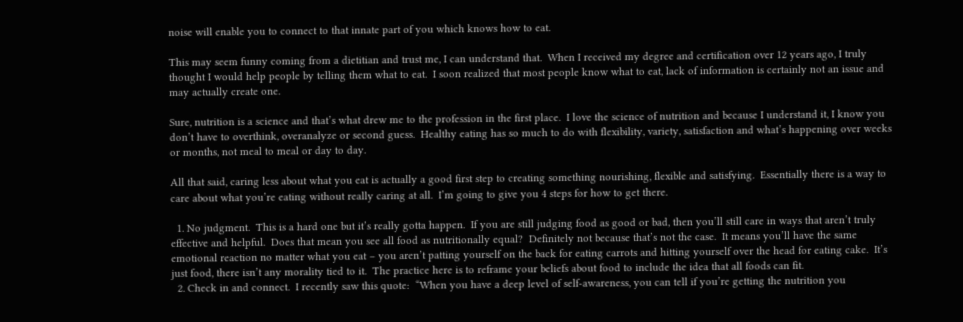noise will enable you to connect to that innate part of you which knows how to eat.

This may seem funny coming from a dietitian and trust me, I can understand that.  When I received my degree and certification over 12 years ago, I truly thought I would help people by telling them what to eat.  I soon realized that most people know what to eat, lack of information is certainly not an issue and may actually create one.

Sure, nutrition is a science and that’s what drew me to the profession in the first place.  I love the science of nutrition and because I understand it, I know you don’t have to overthink, overanalyze or second guess.  Healthy eating has so much to do with flexibility, variety, satisfaction and what’s happening over weeks or months, not meal to meal or day to day.

All that said, caring less about what you eat is actually a good first step to creating something nourishing, flexible and satisfying.  Essentially there is a way to care about what you’re eating without really caring at all.  I’m going to give you 4 steps for how to get there.

  1. No judgment.  This is a hard one but it’s really gotta happen.  If you are still judging food as good or bad, then you’ll still care in ways that aren’t truly effective and helpful.  Does that mean you see all food as nutritionally equal?  Definitely not because that’s not the case.  It means you’ll have the same emotional reaction no matter what you eat – you aren’t patting yourself on the back for eating carrots and hitting yourself over the head for eating cake.  It’s just food, there isn’t any morality tied to it.  The practice here is to reframe your beliefs about food to include the idea that all foods can fit.
  2. Check in and connect.  I recently saw this quote:  “When you have a deep level of self-awareness, you can tell if you’re getting the nutrition you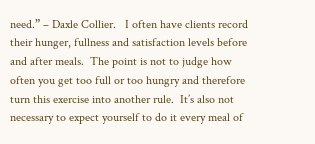need.” – Daxle Collier.   I often have clients record their hunger, fullness and satisfaction levels before and after meals.  The point is not to judge how often you get too full or too hungry and therefore turn this exercise into another rule.  It’s also not necessary to expect yourself to do it every meal of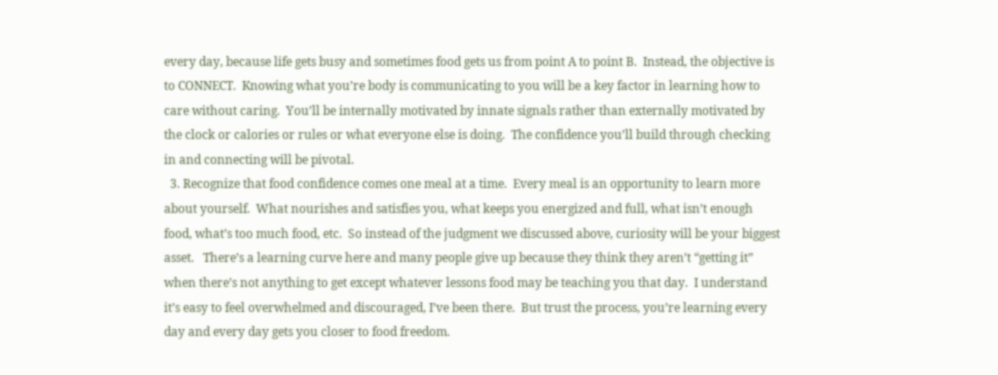every day, because life gets busy and sometimes food gets us from point A to point B.  Instead, the objective is to CONNECT.  Knowing what you’re body is communicating to you will be a key factor in learning how to care without caring.  You’ll be internally motivated by innate signals rather than externally motivated by the clock or calories or rules or what everyone else is doing.  The confidence you’ll build through checking in and connecting will be pivotal.
  3. Recognize that food confidence comes one meal at a time.  Every meal is an opportunity to learn more about yourself.  What nourishes and satisfies you, what keeps you energized and full, what isn’t enough food, what’s too much food, etc.  So instead of the judgment we discussed above, curiosity will be your biggest asset.   There’s a learning curve here and many people give up because they think they aren’t “getting it” when there’s not anything to get except whatever lessons food may be teaching you that day.  I understand it’s easy to feel overwhelmed and discouraged, I’ve been there.  But trust the process, you’re learning every day and every day gets you closer to food freedom.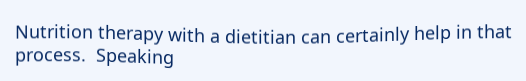Nutrition therapy with a dietitian can certainly help in that process.  Speaking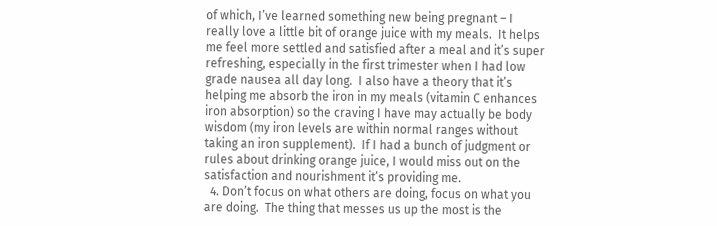of which, I’ve learned something new being pregnant – I really love a little bit of orange juice with my meals.  It helps me feel more settled and satisfied after a meal and it’s super refreshing, especially in the first trimester when I had low grade nausea all day long.  I also have a theory that it’s helping me absorb the iron in my meals (vitamin C enhances iron absorption) so the craving I have may actually be body wisdom (my iron levels are within normal ranges without taking an iron supplement).  If I had a bunch of judgment or rules about drinking orange juice, I would miss out on the satisfaction and nourishment it’s providing me.
  4. Don’t focus on what others are doing, focus on what you are doing.  The thing that messes us up the most is the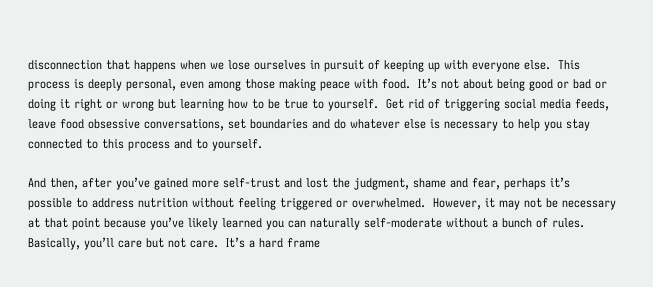disconnection that happens when we lose ourselves in pursuit of keeping up with everyone else.  This process is deeply personal, even among those making peace with food.  It’s not about being good or bad or doing it right or wrong but learning how to be true to yourself.  Get rid of triggering social media feeds, leave food obsessive conversations, set boundaries and do whatever else is necessary to help you stay connected to this process and to yourself.

And then, after you’ve gained more self-trust and lost the judgment, shame and fear, perhaps it’s possible to address nutrition without feeling triggered or overwhelmed.  However, it may not be necessary at that point because you’ve likely learned you can naturally self-moderate without a bunch of rules. Basically, you’ll care but not care.  It’s a hard frame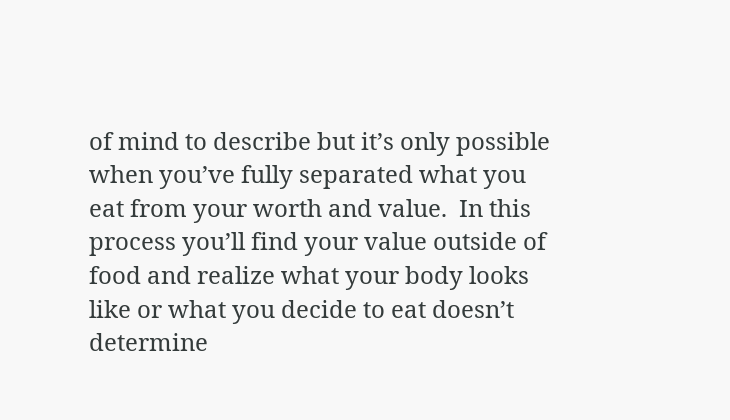of mind to describe but it’s only possible when you’ve fully separated what you eat from your worth and value.  In this process you’ll find your value outside of food and realize what your body looks like or what you decide to eat doesn’t determine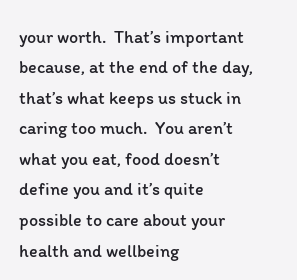your worth.  That’s important because, at the end of the day, that’s what keeps us stuck in caring too much.  You aren’t what you eat, food doesn’t define you and it’s quite possible to care about your health and wellbeing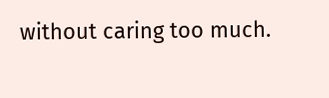without caring too much.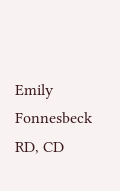Emily Fonnesbeck RD, CD